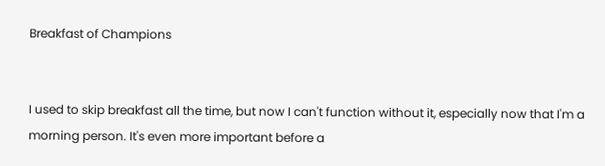Breakfast of Champions


I used to skip breakfast all the time, but now I can't function without it, especially now that I'm a morning person. It's even more important before a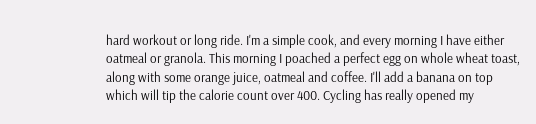hard workout or long ride. I'm a simple cook, and every morning I have either oatmeal or granola. This morning I poached a perfect egg on whole wheat toast, along with some orange juice, oatmeal and coffee. I'll add a banana on top which will tip the calorie count over 400. Cycling has really opened my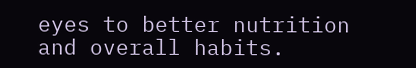eyes to better nutrition and overall habits.